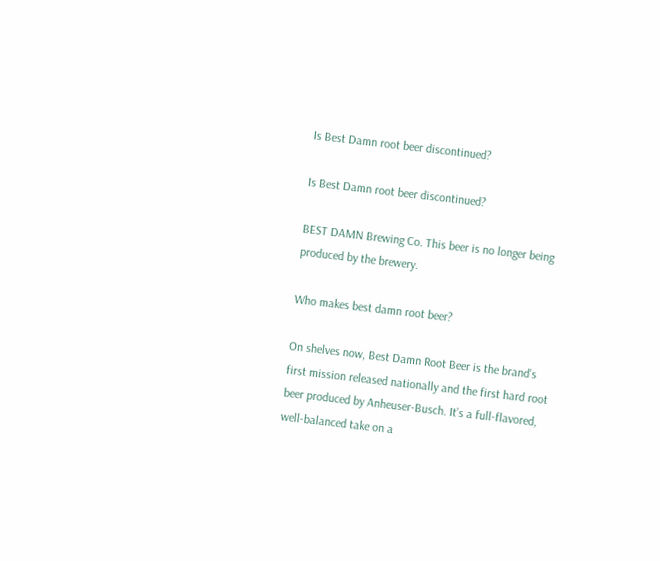Is Best Damn root beer discontinued?

Is Best Damn root beer discontinued?

BEST DAMN Brewing Co. This beer is no longer being produced by the brewery.

Who makes best damn root beer?

On shelves now, Best Damn Root Beer is the brand’s first mission released nationally and the first hard root beer produced by Anheuser-Busch. It’s a full-flavored, well-balanced take on a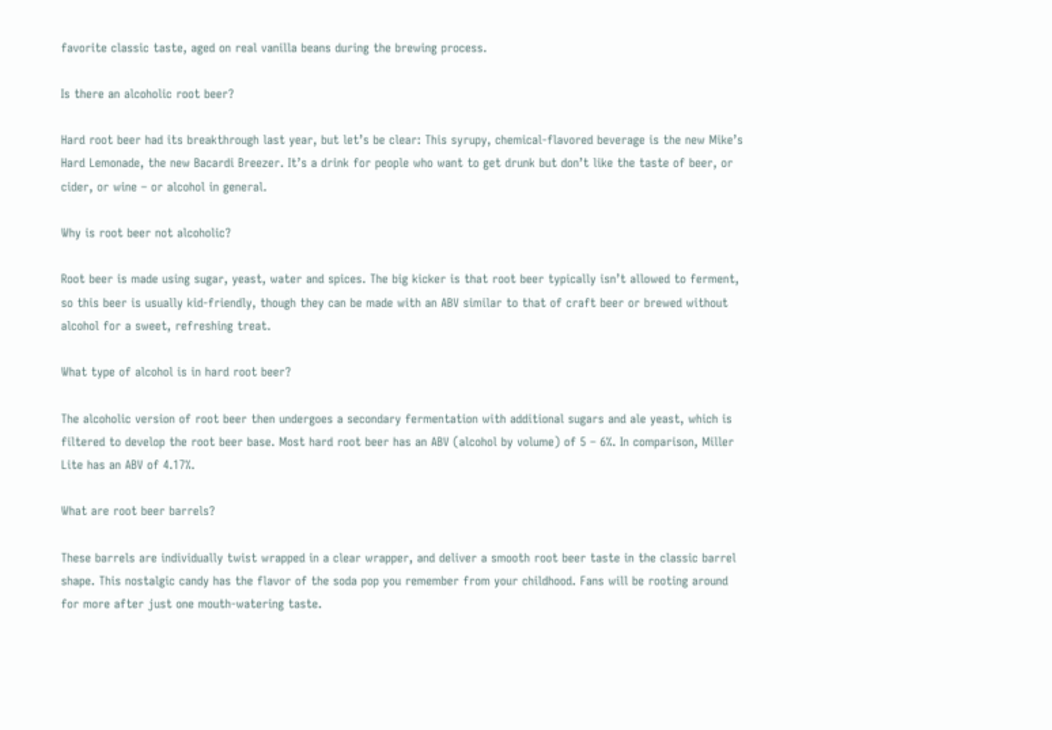favorite classic taste, aged on real vanilla beans during the brewing process.

Is there an alcoholic root beer?

Hard root beer had its breakthrough last year, but let’s be clear: This syrupy, chemical-flavored beverage is the new Mike’s Hard Lemonade, the new Bacardi Breezer. It’s a drink for people who want to get drunk but don’t like the taste of beer, or cider, or wine – or alcohol in general.

Why is root beer not alcoholic?

Root beer is made using sugar, yeast, water and spices. The big kicker is that root beer typically isn’t allowed to ferment, so this beer is usually kid-friendly, though they can be made with an ABV similar to that of craft beer or brewed without alcohol for a sweet, refreshing treat.

What type of alcohol is in hard root beer?

The alcoholic version of root beer then undergoes a secondary fermentation with additional sugars and ale yeast, which is filtered to develop the root beer base. Most hard root beer has an ABV (alcohol by volume) of 5 – 6%. In comparison, Miller Lite has an ABV of 4.17%.

What are root beer barrels?

These barrels are individually twist wrapped in a clear wrapper, and deliver a smooth root beer taste in the classic barrel shape. This nostalgic candy has the flavor of the soda pop you remember from your childhood. Fans will be rooting around for more after just one mouth-watering taste.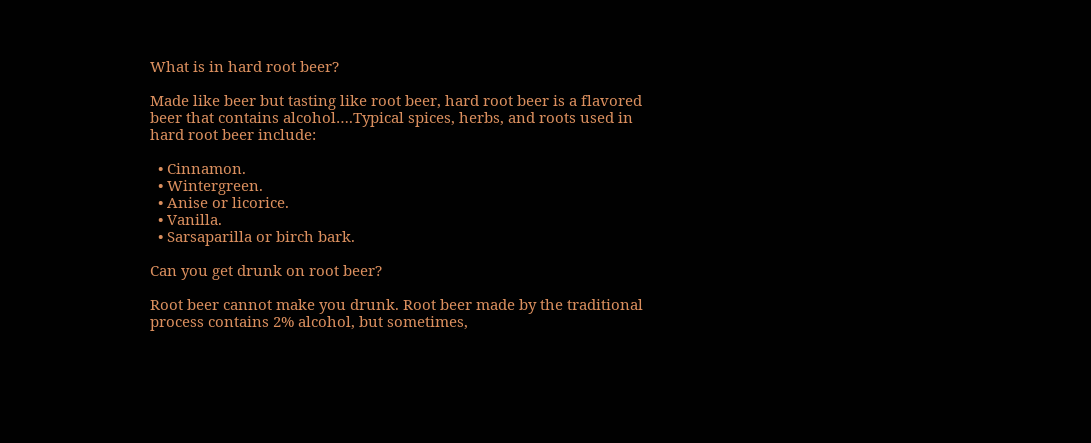What is in hard root beer?

Made like beer but tasting like root beer, hard root beer is a flavored beer that contains alcohol….Typical spices, herbs, and roots used in hard root beer include:

  • Cinnamon.
  • Wintergreen.
  • Anise or licorice.
  • Vanilla.
  • Sarsaparilla or birch bark.

Can you get drunk on root beer?

Root beer cannot make you drunk. Root beer made by the traditional process contains 2% alcohol, but sometimes,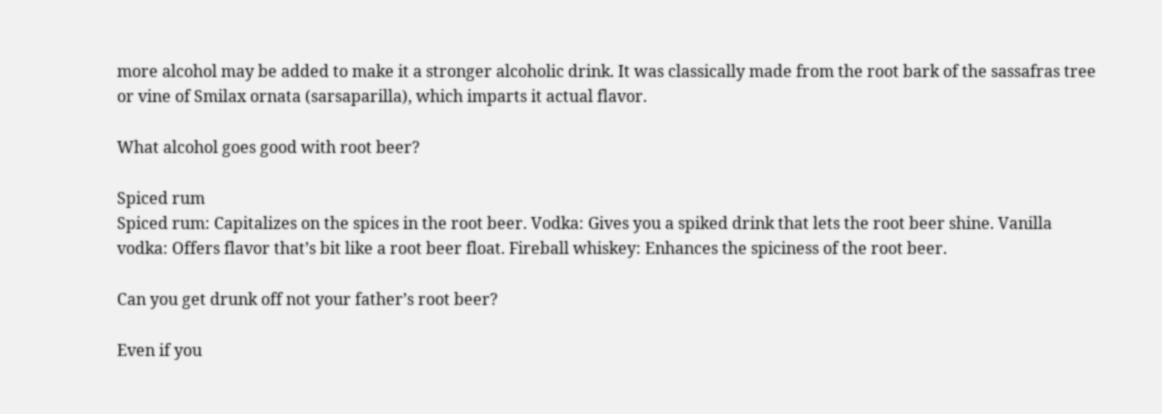more alcohol may be added to make it a stronger alcoholic drink. It was classically made from the root bark of the sassafras tree or vine of Smilax ornata (sarsaparilla), which imparts it actual flavor.

What alcohol goes good with root beer?

Spiced rum
Spiced rum: Capitalizes on the spices in the root beer. Vodka: Gives you a spiked drink that lets the root beer shine. Vanilla vodka: Offers flavor that’s bit like a root beer float. Fireball whiskey: Enhances the spiciness of the root beer.

Can you get drunk off not your father’s root beer?

Even if you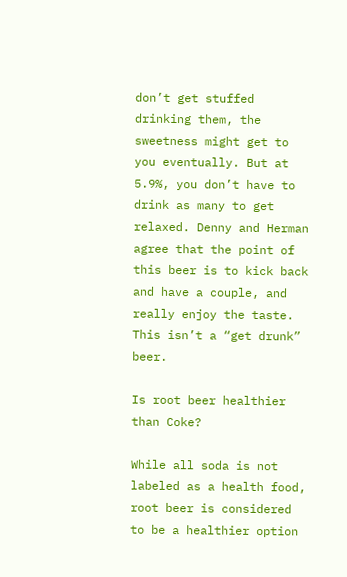don’t get stuffed drinking them, the sweetness might get to you eventually. But at 5.9%, you don’t have to drink as many to get relaxed. Denny and Herman agree that the point of this beer is to kick back and have a couple, and really enjoy the taste. This isn’t a “get drunk” beer.

Is root beer healthier than Coke?

While all soda is not labeled as a health food, root beer is considered to be a healthier option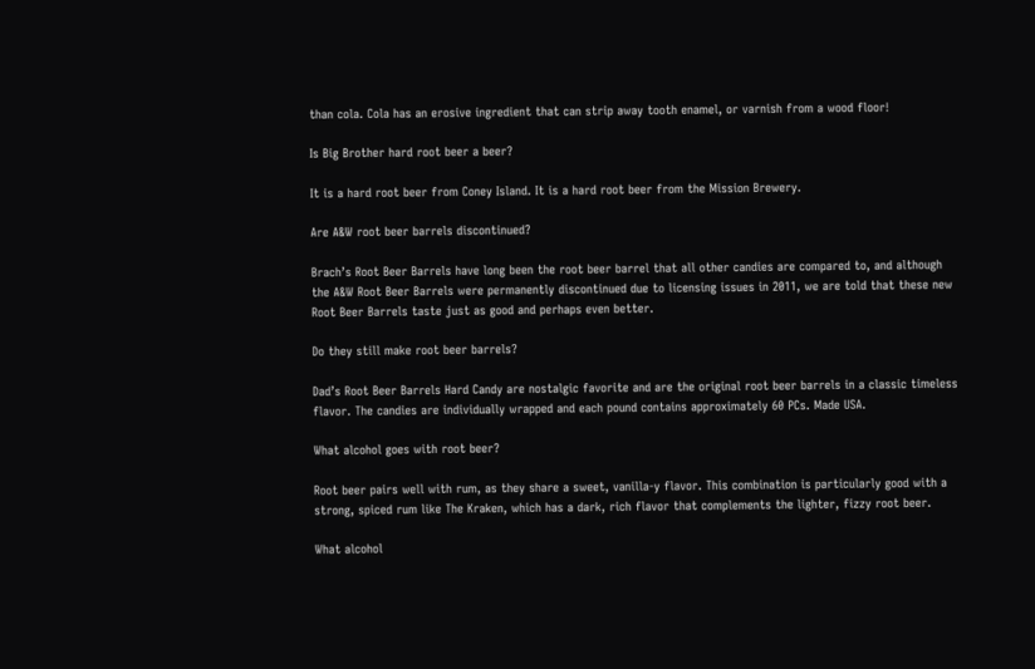than cola. Cola has an erosive ingredient that can strip away tooth enamel, or varnish from a wood floor!

Is Big Brother hard root beer a beer?

It is a hard root beer from Coney Island. It is a hard root beer from the Mission Brewery.

Are A&W root beer barrels discontinued?

Brach’s Root Beer Barrels have long been the root beer barrel that all other candies are compared to, and although the A&W Root Beer Barrels were permanently discontinued due to licensing issues in 2011, we are told that these new Root Beer Barrels taste just as good and perhaps even better.

Do they still make root beer barrels?

Dad’s Root Beer Barrels Hard Candy are nostalgic favorite and are the original root beer barrels in a classic timeless flavor. The candies are individually wrapped and each pound contains approximately 60 PCs. Made USA.

What alcohol goes with root beer?

Root beer pairs well with rum, as they share a sweet, vanilla-y flavor. This combination is particularly good with a strong, spiced rum like The Kraken, which has a dark, rich flavor that complements the lighter, fizzy root beer.

What alcohol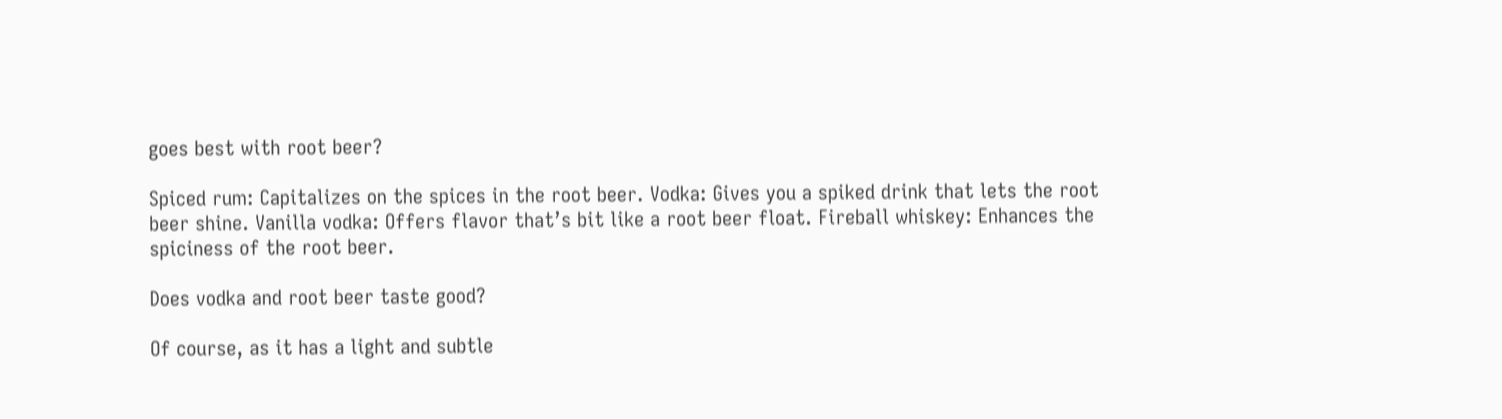goes best with root beer?

Spiced rum: Capitalizes on the spices in the root beer. Vodka: Gives you a spiked drink that lets the root beer shine. Vanilla vodka: Offers flavor that’s bit like a root beer float. Fireball whiskey: Enhances the spiciness of the root beer.

Does vodka and root beer taste good?

Of course, as it has a light and subtle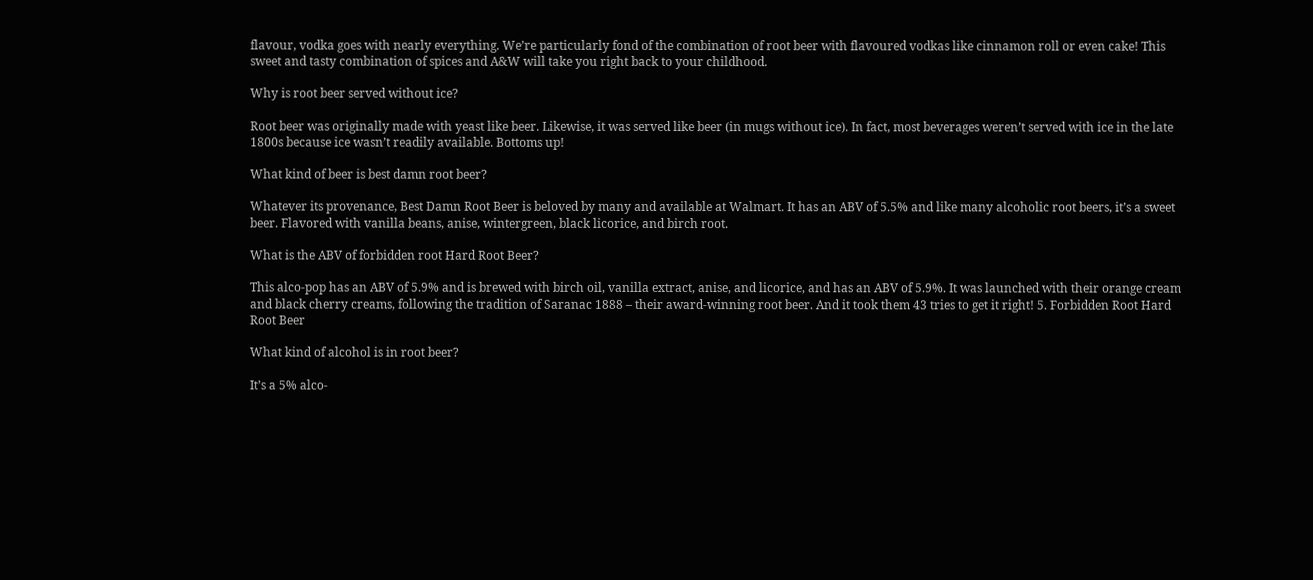flavour, vodka goes with nearly everything. We’re particularly fond of the combination of root beer with flavoured vodkas like cinnamon roll or even cake! This sweet and tasty combination of spices and A&W will take you right back to your childhood.

Why is root beer served without ice?

Root beer was originally made with yeast like beer. Likewise, it was served like beer (in mugs without ice). In fact, most beverages weren’t served with ice in the late 1800s because ice wasn’t readily available. Bottoms up!

What kind of beer is best damn root beer?

Whatever its provenance, Best Damn Root Beer is beloved by many and available at Walmart. It has an ABV of 5.5% and like many alcoholic root beers, it’s a sweet beer. Flavored with vanilla beans, anise, wintergreen, black licorice, and birch root.

What is the ABV of forbidden root Hard Root Beer?

This alco-pop has an ABV of 5.9% and is brewed with birch oil, vanilla extract, anise, and licorice, and has an ABV of 5.9%. It was launched with their orange cream and black cherry creams, following the tradition of Saranac 1888 – their award-winning root beer. And it took them 43 tries to get it right! 5. Forbidden Root Hard Root Beer

What kind of alcohol is in root beer?

It’s a 5% alco-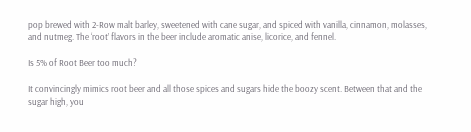pop brewed with 2-Row malt barley, sweetened with cane sugar, and spiced with vanilla, cinnamon, molasses, and nutmeg. The ‘root’ flavors in the beer include aromatic anise, licorice, and fennel.

Is 5% of Root Beer too much?

It convincingly mimics root beer and all those spices and sugars hide the boozy scent. Between that and the sugar high, you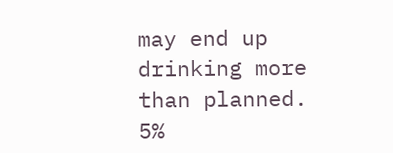may end up drinking more than planned. 5%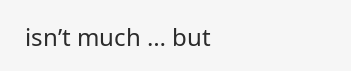isn’t much … but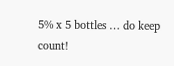5% x 5 bottles … do keep count!